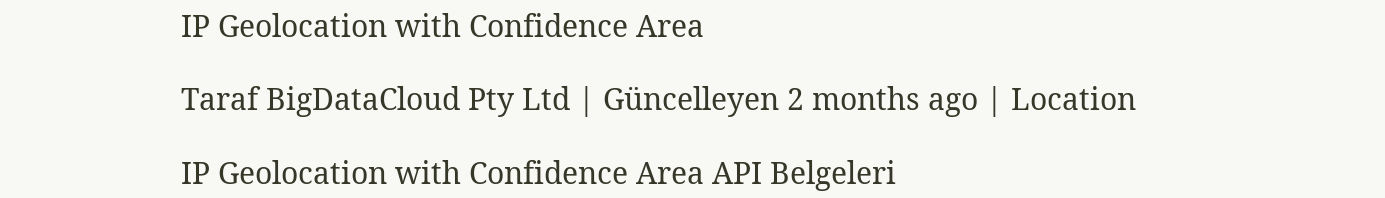IP Geolocation with Confidence Area

Taraf BigDataCloud Pty Ltd | Güncelleyen 2 months ago | Location

IP Geolocation with Confidence Area API Belgeleri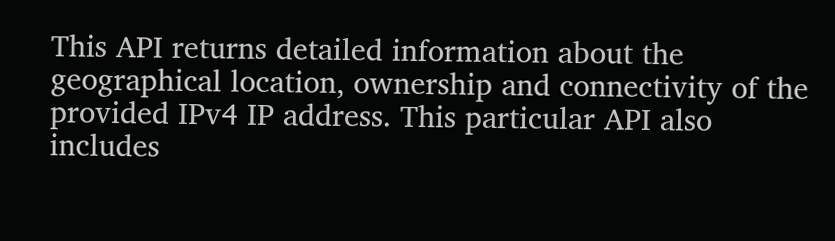This API returns detailed information about the geographical location, ownership and connectivity of the provided IPv4 IP address. This particular API also includes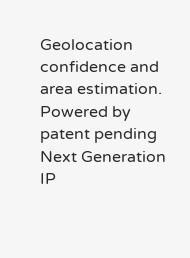Geolocation confidence and area estimation. Powered by patent pending Next Generation IP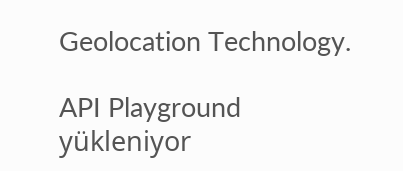Geolocation Technology.

API Playground yükleniyor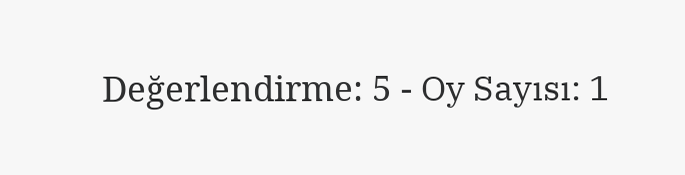Değerlendirme: 5 - Oy Sayısı: 1